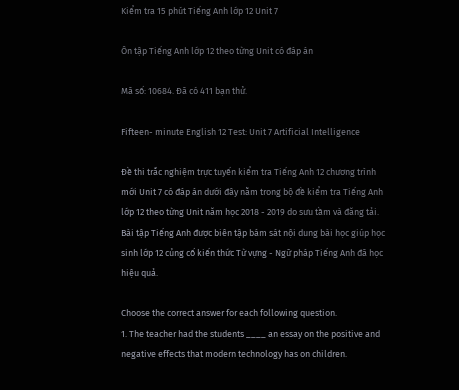Kiểm tra 15 phút Tiếng Anh lớp 12 Unit 7

Ôn tập Tiếng Anh lớp 12 theo từng Unit có đáp án

Mã số: 10684. Đã có 411 bạn thử.

Fifteen- minute English 12 Test: Unit 7 Artificial Intelligence

Đề thi trắc nghiệm trực tuyến kiểm tra Tiếng Anh 12 chương trình mới Unit 7 có đáp án dưới đây nằm trong bộ đề kiểm tra Tiếng Anh lớp 12 theo từng Unit năm học 2018 - 2019 do sưu tầm và đăng tải. Bài tập Tiếng Anh được biên tập bám sát nội dung bài học giúp học sinh lớp 12 củng cố kiến thức Từ vựng - Ngữ pháp Tiếng Anh đã học hiệu quả.

Choose the correct answer for each following question.
1. The teacher had the students ____ an essay on the positive and negative effects that modern technology has on children.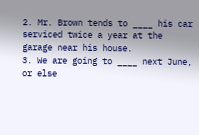2. Mr. Brown tends to ____ his car serviced twice a year at the garage near his house.
3. We are going to ____ next June, or else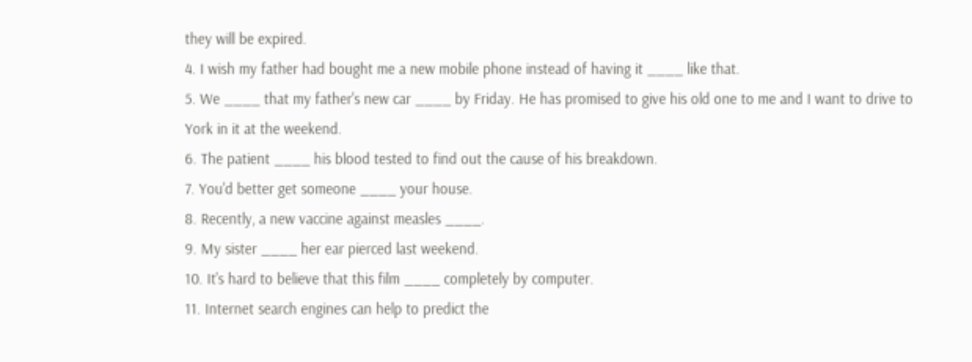they will be expired.
4. I wish my father had bought me a new mobile phone instead of having it ____ like that.
5. We ____ that my father's new car ____ by Friday. He has promised to give his old one to me and I want to drive to York in it at the weekend.
6. The patient ____ his blood tested to find out the cause of his breakdown.
7. You'd better get someone ____ your house.
8. Recently, a new vaccine against measles ____.
9. My sister ____ her ear pierced last weekend.
10. It's hard to believe that this film ____ completely by computer.
11. Internet search engines can help to predict the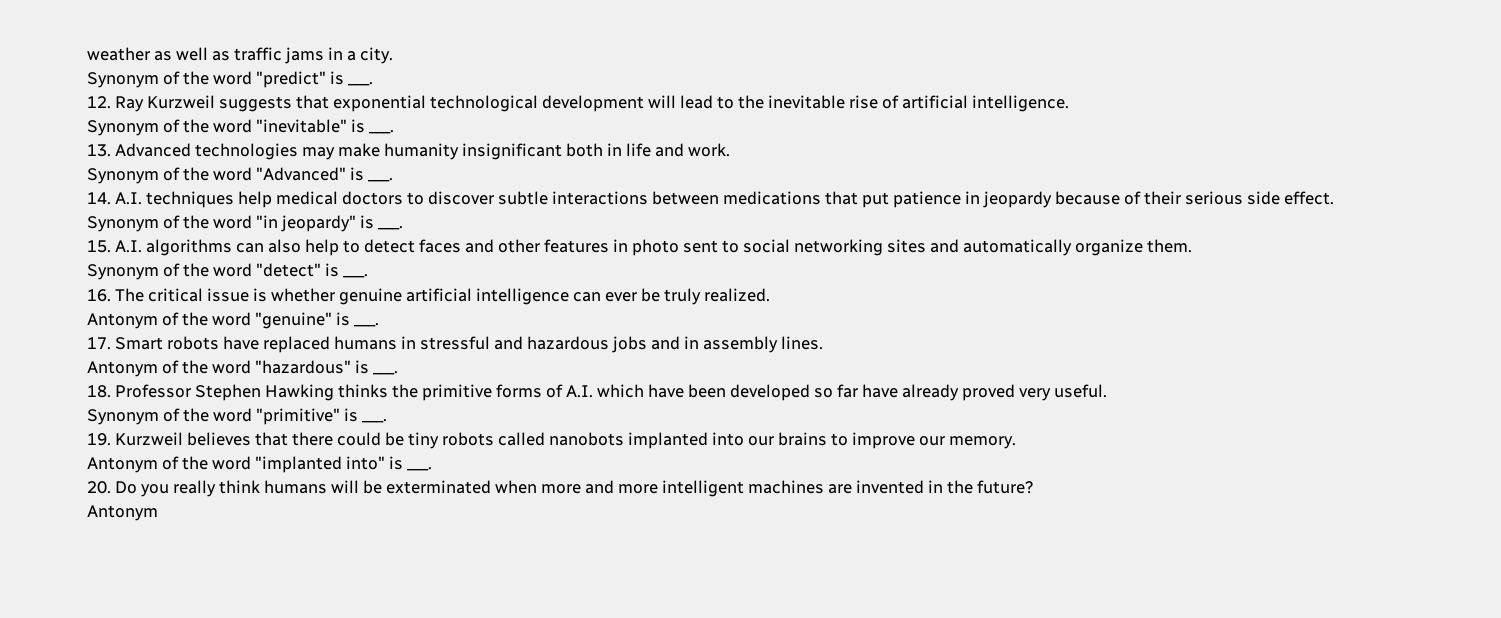weather as well as traffic jams in a city.
Synonym of the word "predict" is ___.
12. Ray Kurzweil suggests that exponential technological development will lead to the inevitable rise of artificial intelligence.
Synonym of the word "inevitable" is ___.
13. Advanced technologies may make humanity insignificant both in life and work.
Synonym of the word "Advanced" is ___.
14. A.I. techniques help medical doctors to discover subtle interactions between medications that put patience in jeopardy because of their serious side effect.
Synonym of the word "in jeopardy" is ___.
15. A.I. algorithms can also help to detect faces and other features in photo sent to social networking sites and automatically organize them.
Synonym of the word "detect" is ___.
16. The critical issue is whether genuine artificial intelligence can ever be truly realized.
Antonym of the word "genuine" is ___.
17. Smart robots have replaced humans in stressful and hazardous jobs and in assembly lines.
Antonym of the word "hazardous" is ___.
18. Professor Stephen Hawking thinks the primitive forms of A.I. which have been developed so far have already proved very useful.
Synonym of the word "primitive" is ___.
19. Kurzweil believes that there could be tiny robots called nanobots implanted into our brains to improve our memory.
Antonym of the word "implanted into" is ___.
20. Do you really think humans will be exterminated when more and more intelligent machines are invented in the future?
Antonym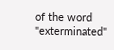of the word "exterminated"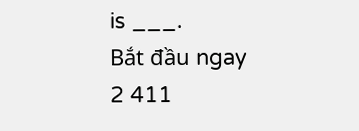is ___.
Bắt đầu ngay
2 411